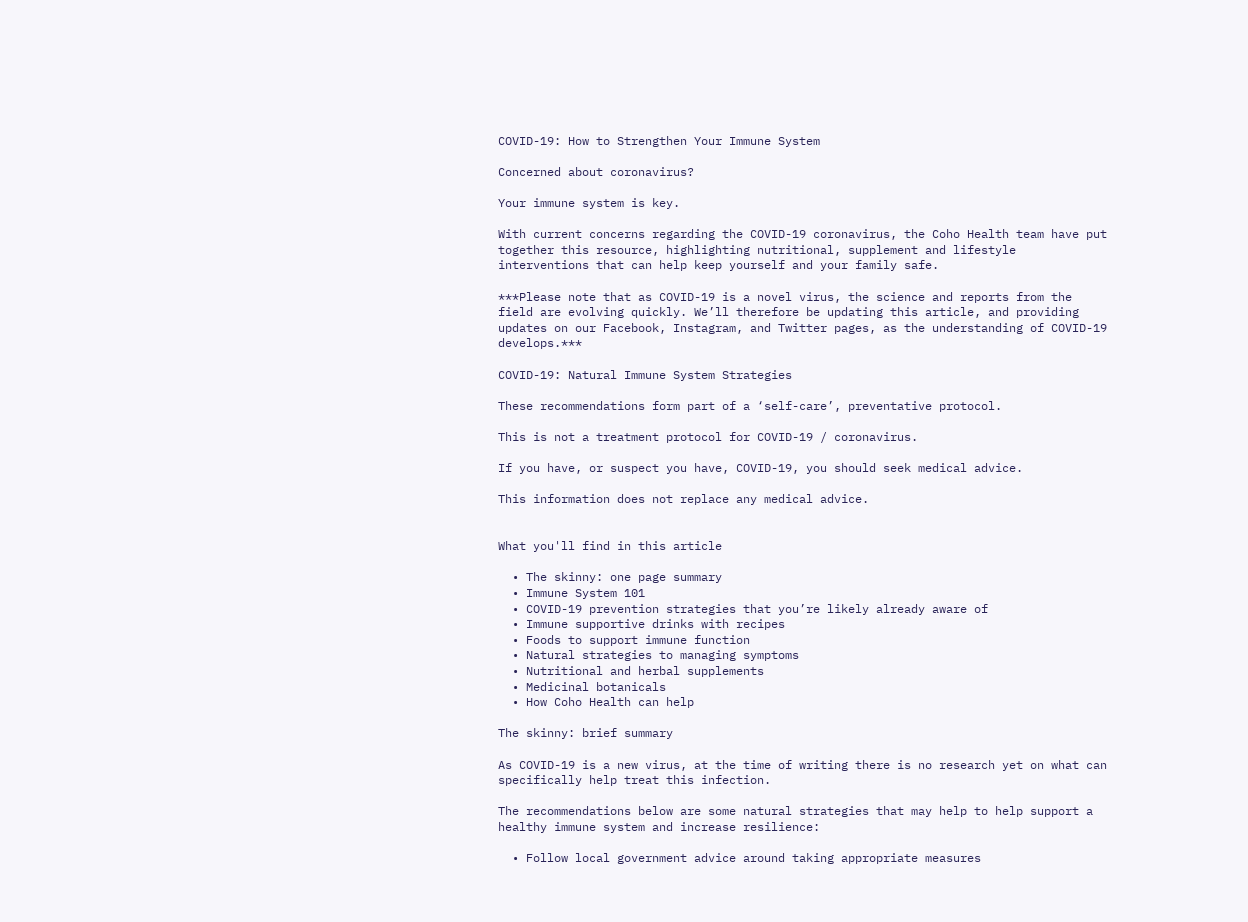COVID-19: How to Strengthen Your Immune System

Concerned about coronavirus?

Your immune system is key.

With current concerns regarding the COVID-19 coronavirus, the Coho Health team have put together this resource, highlighting nutritional, supplement and lifestyle interventions that can help keep yourself and your family safe.

***Please note that as COVID-19 is a novel virus, the science and reports from the field are evolving quickly. We’ll therefore be updating this article, and providing updates on our Facebook, Instagram, and Twitter pages, as the understanding of COVID-19 develops.***

COVID-19: Natural Immune System Strategies

These recommendations form part of a ‘self-care’, preventative protocol.

This is not a treatment protocol for COVID-19 / coronavirus.

If you have, or suspect you have, COVID-19, you should seek medical advice.

This information does not replace any medical advice.


What you'll find in this article

  • The skinny: one page summary
  • Immune System 101
  • COVID-19 prevention strategies that you’re likely already aware of
  • Immune supportive drinks with recipes
  • Foods to support immune function
  • Natural strategies to managing symptoms
  • Nutritional and herbal supplements
  • Medicinal botanicals
  • How Coho Health can help

The skinny: brief summary

As COVID-19 is a new virus, at the time of writing there is no research yet on what can specifically help treat this infection.

The recommendations below are some natural strategies that may help to help support a healthy immune system and increase resilience:

  • Follow local government advice around taking appropriate measures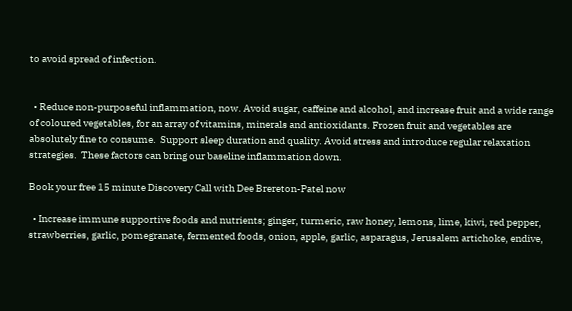to avoid spread of infection.


  • Reduce non-purposeful inflammation, now. Avoid sugar, caffeine and alcohol, and increase fruit and a wide range of coloured vegetables, for an array of vitamins, minerals and antioxidants. Frozen fruit and vegetables are absolutely fine to consume.  Support sleep duration and quality. Avoid stress and introduce regular relaxation strategies.  These factors can bring our baseline inflammation down.

Book your free 15 minute Discovery Call with Dee Brereton-Patel now

  • Increase immune supportive foods and nutrients; ginger, turmeric, raw honey, lemons, lime, kiwi, red pepper, strawberries, garlic, pomegranate, fermented foods, onion, apple, garlic, asparagus, Jerusalem artichoke, endive,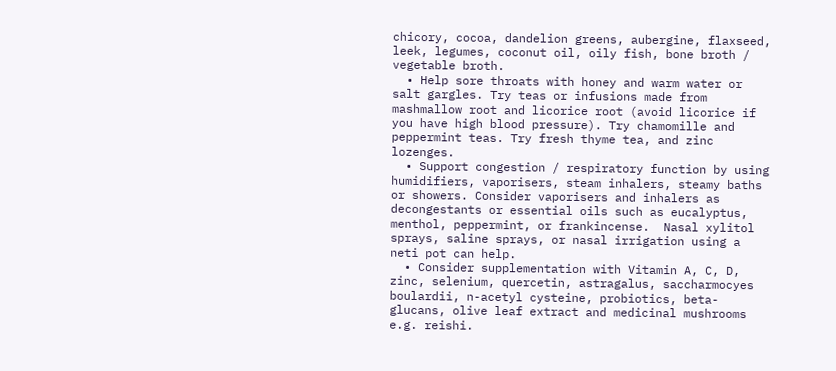chicory, cocoa, dandelion greens, aubergine, flaxseed, leek, legumes, coconut oil, oily fish, bone broth / vegetable broth.
  • Help sore throats with honey and warm water or salt gargles. Try teas or infusions made from mashmallow root and licorice root (avoid licorice if you have high blood pressure). Try chamomille and peppermint teas. Try fresh thyme tea, and zinc lozenges.
  • Support congestion / respiratory function by using humidifiers, vaporisers, steam inhalers, steamy baths or showers. Consider vaporisers and inhalers as decongestants or essential oils such as eucalyptus, menthol, peppermint, or frankincense.  Nasal xylitol sprays, saline sprays, or nasal irrigation using a neti pot can help.
  • Consider supplementation with Vitamin A, C, D, zinc, selenium, quercetin, astragalus, saccharmocyes boulardii, n-acetyl cysteine, probiotics, beta-glucans, olive leaf extract and medicinal mushrooms e.g. reishi.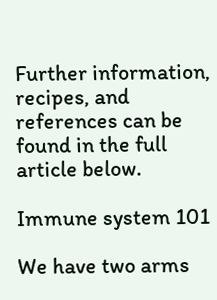Further information, recipes, and references can be found in the full article below.

Immune system 101

We have two arms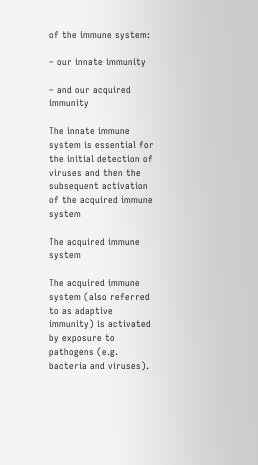of the immune system:

– our innate immunity

– and our acquired immunity

The innate immune system is essential for the initial detection of viruses and then the subsequent activation of the acquired immune system

The acquired immune system

The acquired immune system (also referred to as adaptive immunity) is activated by exposure to pathogens (e.g. bacteria and viruses).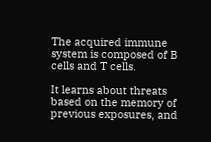The acquired immune system is composed of B cells and T cells.

It learns about threats based on the memory of previous exposures, and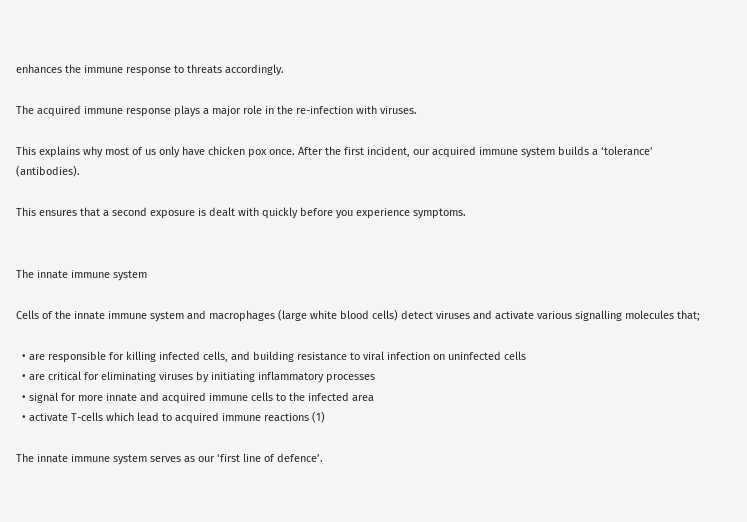enhances the immune response to threats accordingly.

The acquired immune response plays a major role in the re-infection with viruses.

This explains why most of us only have chicken pox once. After the first incident, our acquired immune system builds a ‘tolerance’ (antibodies).

This ensures that a second exposure is dealt with quickly before you experience symptoms.


The innate immune system

Cells of the innate immune system and macrophages (large white blood cells) detect viruses and activate various signalling molecules that;

  • are responsible for killing infected cells, and building resistance to viral infection on uninfected cells
  • are critical for eliminating viruses by initiating inflammatory processes
  • signal for more innate and acquired immune cells to the infected area
  • activate T-cells which lead to acquired immune reactions (1)

The innate immune system serves as our ‘first line of defence’.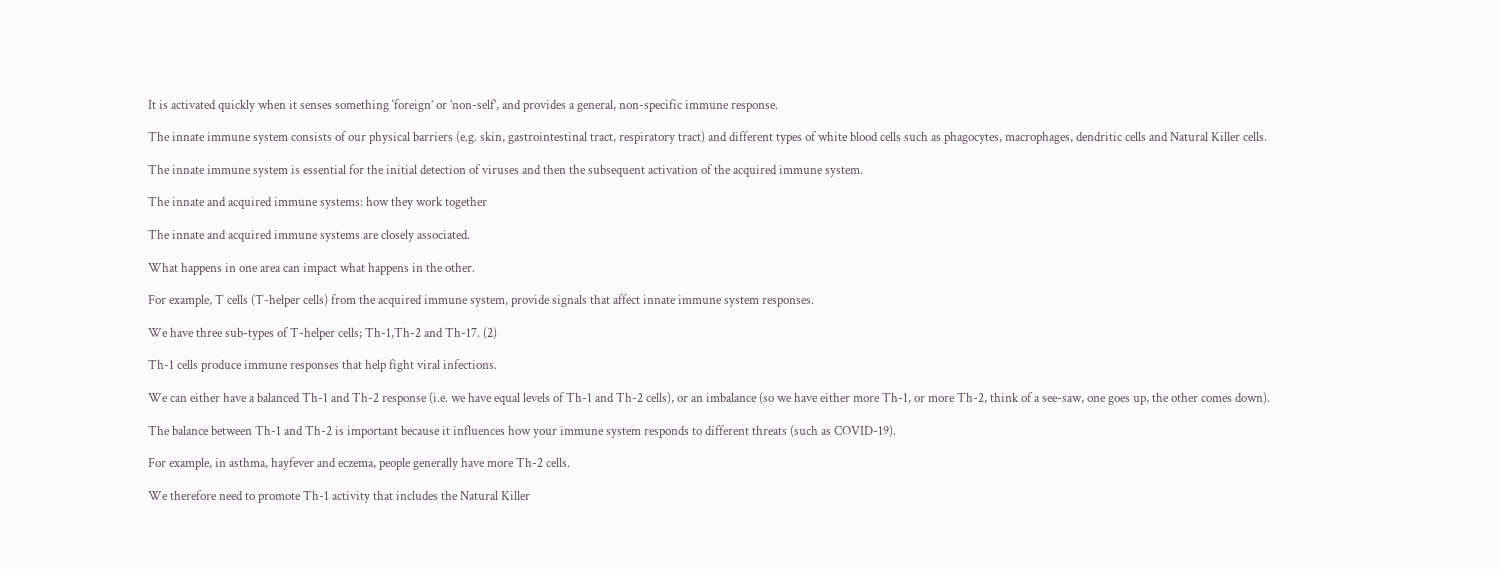It is activated quickly when it senses something ‘foreign’ or ’non-self’, and provides a general, non-specific immune response.

The innate immune system consists of our physical barriers (e.g. skin, gastrointestinal tract, respiratory tract) and different types of white blood cells such as phagocytes, macrophages, dendritic cells and Natural Killer cells.

The innate immune system is essential for the initial detection of viruses and then the subsequent activation of the acquired immune system.

The innate and acquired immune systems: how they work together

The innate and acquired immune systems are closely associated.

What happens in one area can impact what happens in the other.

For example, T cells (T-helper cells) from the acquired immune system, provide signals that affect innate immune system responses.

We have three sub-types of T-helper cells; Th-1,Th-2 and Th-17. (2)

Th-1 cells produce immune responses that help fight viral infections.

We can either have a balanced Th-1 and Th-2 response (i.e. we have equal levels of Th-1 and Th-2 cells), or an imbalance (so we have either more Th-1, or more Th-2, think of a see-saw, one goes up, the other comes down).

The balance between Th-1 and Th-2 is important because it influences how your immune system responds to different threats (such as COVID-19).

For example, in asthma, hayfever and eczema, people generally have more Th-2 cells.

We therefore need to promote Th-1 activity that includes the Natural Killer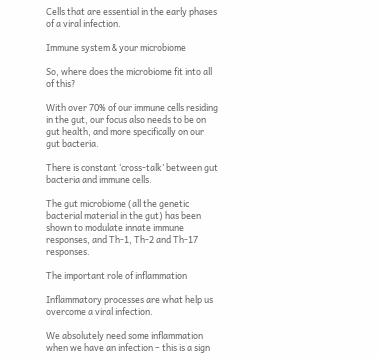Cells that are essential in the early phases of a viral infection.

Immune system & your microbiome

So, where does the microbiome fit into all of this?

With over 70% of our immune cells residing in the gut, our focus also needs to be on gut health, and more specifically on our gut bacteria.

There is constant ‘cross-talk’ between gut bacteria and immune cells.

The gut microbiome (all the genetic bacterial material in the gut) has been shown to modulate innate immune responses, and Th-1, Th-2 and Th-17 responses.

The important role of inflammation

Inflammatory processes are what help us overcome a viral infection.

We absolutely need some inflammation when we have an infection – this is a sign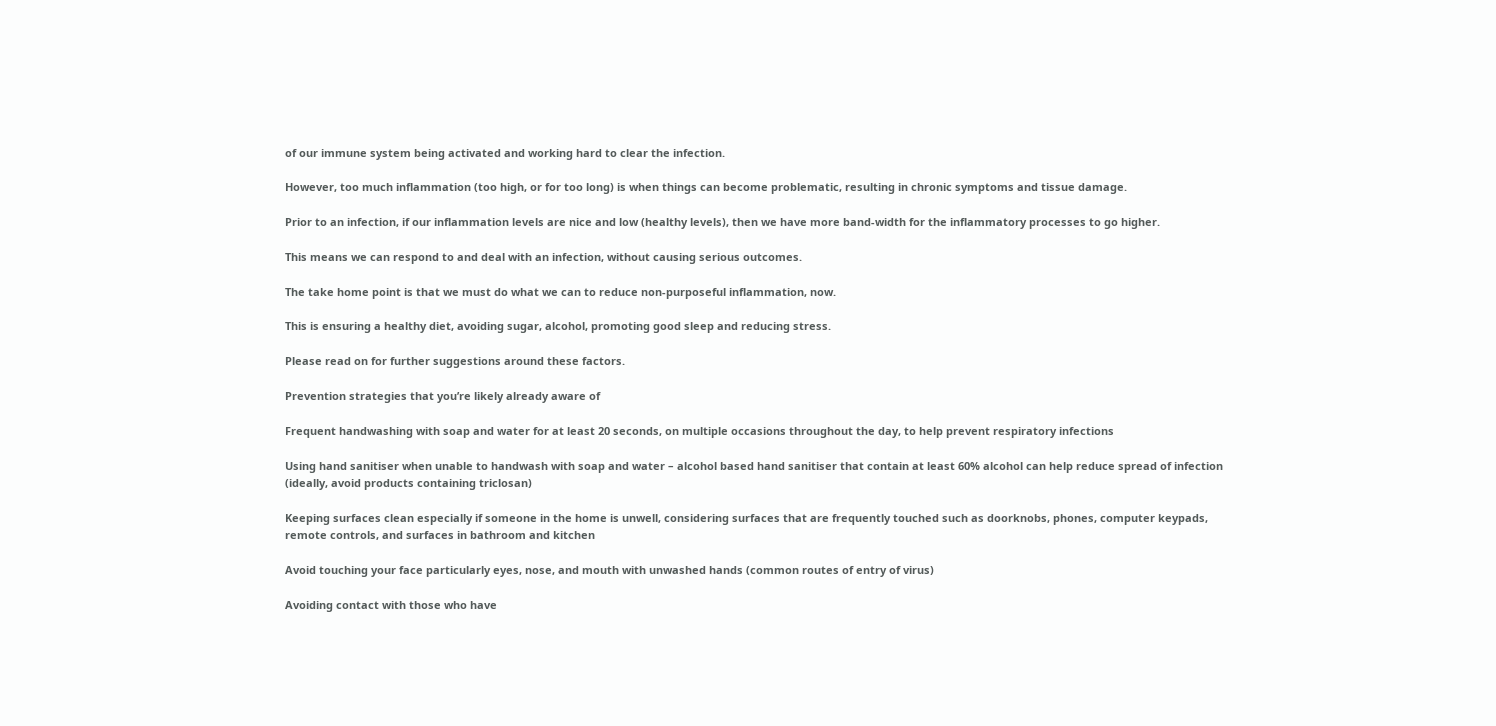of our immune system being activated and working hard to clear the infection.

However, too much inflammation (too high, or for too long) is when things can become problematic, resulting in chronic symptoms and tissue damage.

Prior to an infection, if our inflammation levels are nice and low (healthy levels), then we have more band-width for the inflammatory processes to go higher.

This means we can respond to and deal with an infection, without causing serious outcomes.

The take home point is that we must do what we can to reduce non-purposeful inflammation, now.

This is ensuring a healthy diet, avoiding sugar, alcohol, promoting good sleep and reducing stress.

Please read on for further suggestions around these factors.

Prevention strategies that you’re likely already aware of

Frequent handwashing with soap and water for at least 20 seconds, on multiple occasions throughout the day, to help prevent respiratory infections

Using hand sanitiser when unable to handwash with soap and water – alcohol based hand sanitiser that contain at least 60% alcohol can help reduce spread of infection (ideally, avoid products containing triclosan)

Keeping surfaces clean especially if someone in the home is unwell, considering surfaces that are frequently touched such as doorknobs, phones, computer keypads, remote controls, and surfaces in bathroom and kitchen

Avoid touching your face particularly eyes, nose, and mouth with unwashed hands (common routes of entry of virus)

Avoiding contact with those who have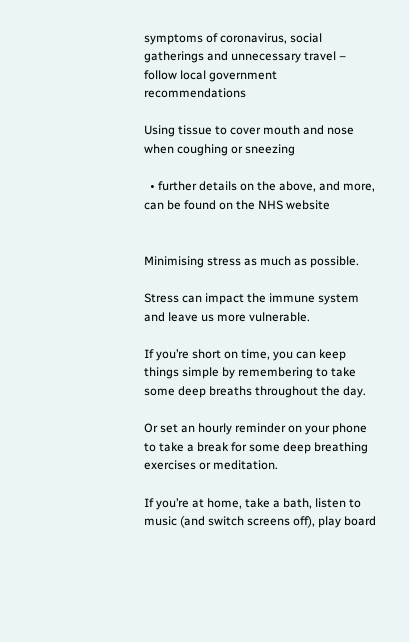symptoms of coronavirus, social gatherings and unnecessary travel – follow local government recommendations

Using tissue to cover mouth and nose when coughing or sneezing

  • further details on the above, and more, can be found on the NHS website


Minimising stress as much as possible.

Stress can impact the immune system and leave us more vulnerable.

If you’re short on time, you can keep things simple by remembering to take some deep breaths throughout the day.

Or set an hourly reminder on your phone to take a break for some deep breathing exercises or meditation.

If you’re at home, take a bath, listen to music (and switch screens off), play board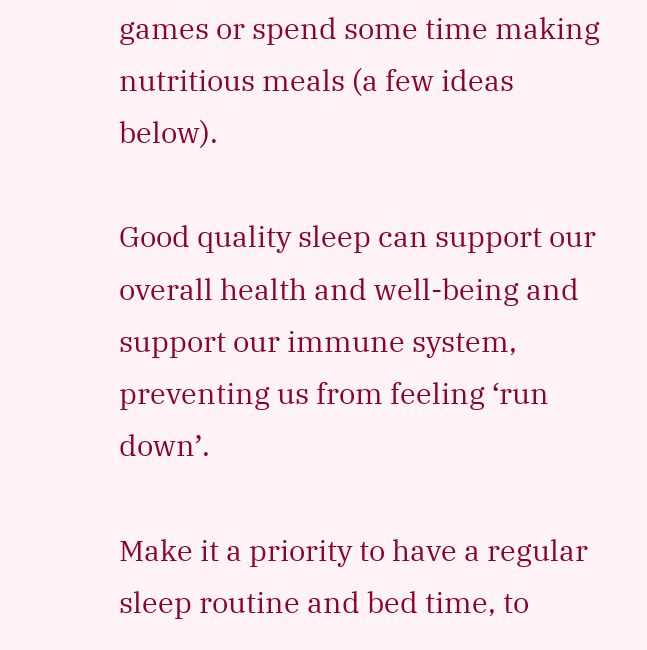games or spend some time making nutritious meals (a few ideas below).

Good quality sleep can support our overall health and well-being and support our immune system, preventing us from feeling ‘run down’.

Make it a priority to have a regular sleep routine and bed time, to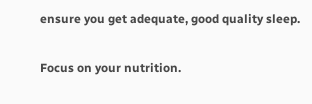ensure you get adequate, good quality sleep.

Focus on your nutrition.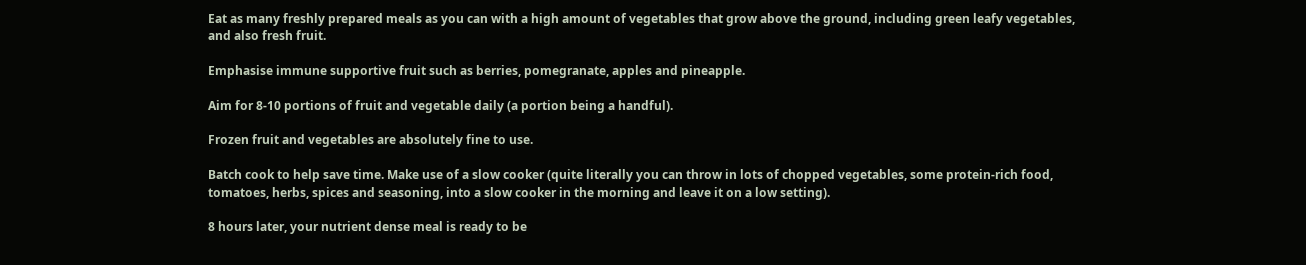Eat as many freshly prepared meals as you can with a high amount of vegetables that grow above the ground, including green leafy vegetables, and also fresh fruit.

Emphasise immune supportive fruit such as berries, pomegranate, apples and pineapple.

Aim for 8-10 portions of fruit and vegetable daily (a portion being a handful).

Frozen fruit and vegetables are absolutely fine to use.

Batch cook to help save time. Make use of a slow cooker (quite literally you can throw in lots of chopped vegetables, some protein-rich food, tomatoes, herbs, spices and seasoning, into a slow cooker in the morning and leave it on a low setting).

8 hours later, your nutrient dense meal is ready to be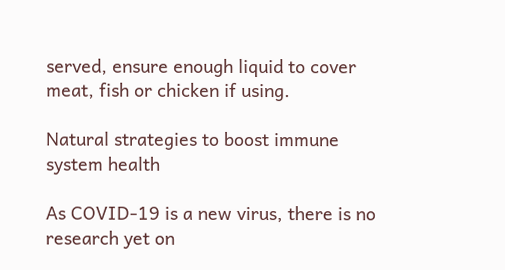served, ensure enough liquid to cover meat, fish or chicken if using.

Natural strategies to boost immune system health

As COVID-19 is a new virus, there is no research yet on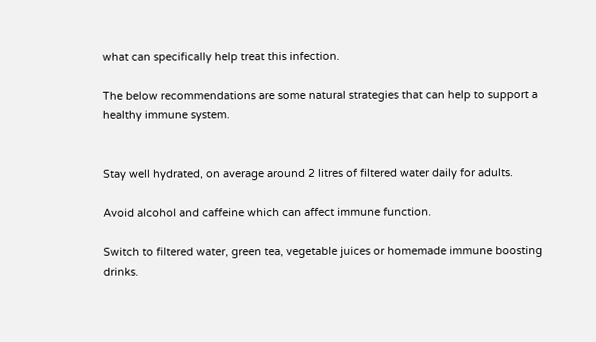what can specifically help treat this infection.

The below recommendations are some natural strategies that can help to support a healthy immune system.


Stay well hydrated, on average around 2 litres of filtered water daily for adults.

Avoid alcohol and caffeine which can affect immune function.

Switch to filtered water, green tea, vegetable juices or homemade immune boosting drinks.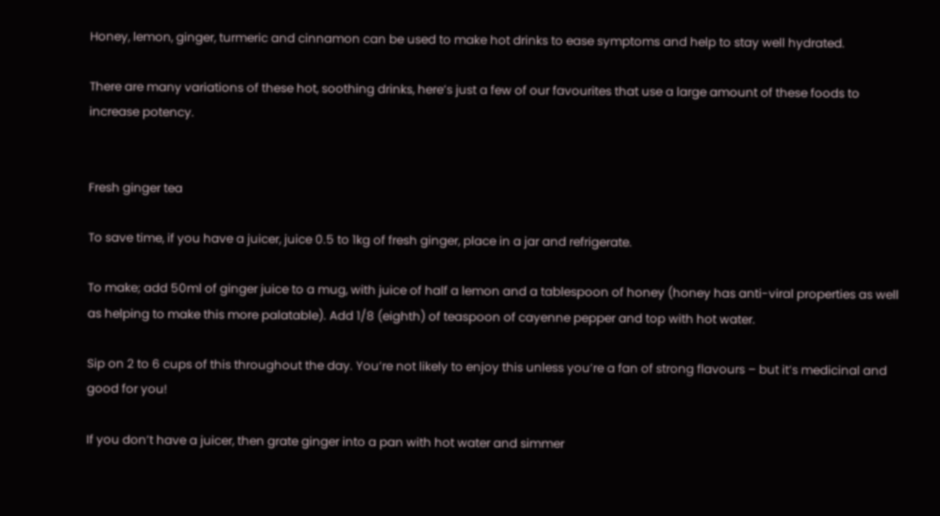Honey, lemon, ginger, turmeric and cinnamon can be used to make hot drinks to ease symptoms and help to stay well hydrated.

There are many variations of these hot, soothing drinks, here’s just a few of our favourites that use a large amount of these foods to increase potency.


Fresh ginger tea

To save time, if you have a juicer, juice 0.5 to 1kg of fresh ginger, place in a jar and refrigerate.

To make; add 50ml of ginger juice to a mug, with juice of half a lemon and a tablespoon of honey (honey has anti-viral properties as well as helping to make this more palatable). Add 1/8 (eighth) of teaspoon of cayenne pepper and top with hot water.

Sip on 2 to 6 cups of this throughout the day. You’re not likely to enjoy this unless you’re a fan of strong flavours – but it’s medicinal and good for you!

If you don’t have a juicer, then grate ginger into a pan with hot water and simmer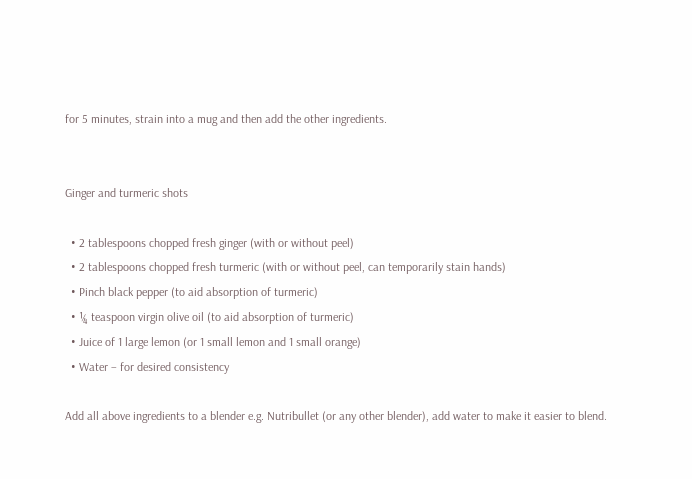for 5 minutes, strain into a mug and then add the other ingredients.


Ginger and turmeric shots

  • 2 tablespoons chopped fresh ginger (with or without peel)
  • 2 tablespoons chopped fresh turmeric (with or without peel, can temporarily stain hands)
  • Pinch black pepper (to aid absorption of turmeric)
  • ¼ teaspoon virgin olive oil (to aid absorption of turmeric)
  • Juice of 1 large lemon (or 1 small lemon and 1 small orange)
  • Water – for desired consistency

Add all above ingredients to a blender e.g. Nutribullet (or any other blender), add water to make it easier to blend.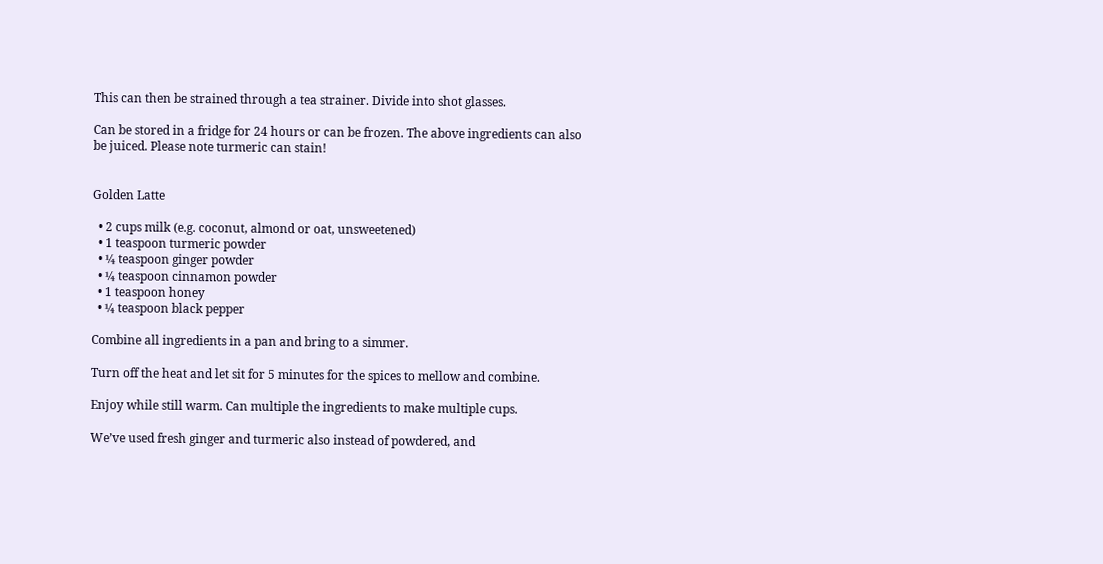This can then be strained through a tea strainer. Divide into shot glasses.

Can be stored in a fridge for 24 hours or can be frozen. The above ingredients can also be juiced. Please note turmeric can stain!


Golden Latte

  • 2 cups milk (e.g. coconut, almond or oat, unsweetened)
  • 1 teaspoon turmeric powder
  • ¼ teaspoon ginger powder
  • ¼ teaspoon cinnamon powder
  • 1 teaspoon honey
  • ¼ teaspoon black pepper

Combine all ingredients in a pan and bring to a simmer.

Turn off the heat and let sit for 5 minutes for the spices to mellow and combine.

Enjoy while still warm. Can multiple the ingredients to make multiple cups.

We’ve used fresh ginger and turmeric also instead of powdered, and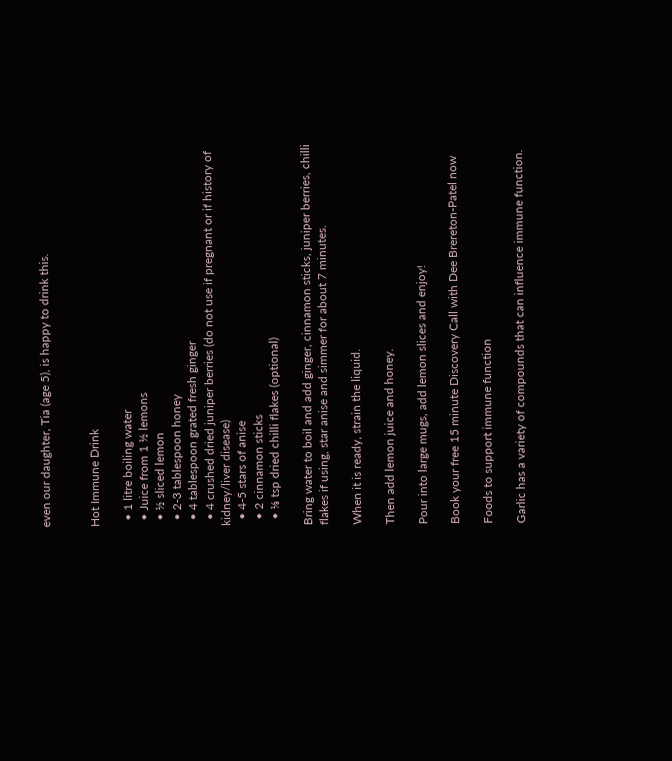even our daughter, Tia (age 5), is happy to drink this.


Hot Immune Drink

  • 1 litre boiling water
  • Juice from 1 ½ lemons
  • ½ sliced lemon
  • 2-3 tablespoon honey
  • 4 tablespoon grated fresh ginger
  • 4 crushed dried juniper berries (do not use if pregnant or if history of kidney/liver disease)
  • 4-5 stars of anise
  • 2 cinnamon sticks
  • ⅛ tsp dried chilli flakes (optional)

Bring water to boil and add ginger, cinnamon sticks, juniper berries, chilli flakes if using, star anise and simmer for about 7 minutes.

When it is ready, strain the liquid.

Then add lemon juice and honey.

Pour into large mugs, add lemon slices and enjoy!

Book your free 15 minute Discovery Call with Dee Brereton-Patel now

Foods to support immune function

Garlic has a variety of compounds that can influence immune function.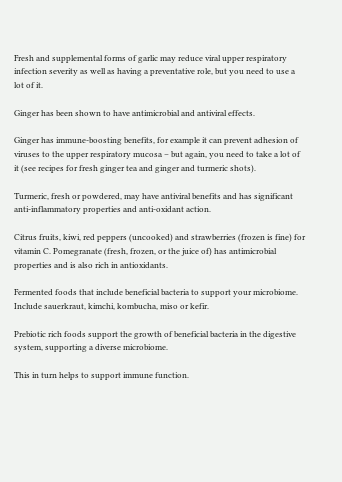Fresh and supplemental forms of garlic may reduce viral upper respiratory infection severity as well as having a preventative role, but you need to use a lot of it.

Ginger has been shown to have antimicrobial and antiviral effects.

Ginger has immune-boosting benefits, for example it can prevent adhesion of viruses to the upper respiratory mucosa – but again, you need to take a lot of it (see recipes for fresh ginger tea and ginger and turmeric shots).

Turmeric, fresh or powdered, may have antiviral benefits and has significant anti-inflammatory properties and anti-oxidant action.

Citrus fruits, kiwi, red peppers (uncooked) and strawberries (frozen is fine) for vitamin C. Pomegranate (fresh, frozen, or the juice of) has antimicrobial properties and is also rich in antioxidants.

Fermented foods that include beneficial bacteria to support your microbiome. Include sauerkraut, kimchi, kombucha, miso or kefir.

Prebiotic rich foods support the growth of beneficial bacteria in the digestive system, supporting a diverse microbiome.

This in turn helps to support immune function.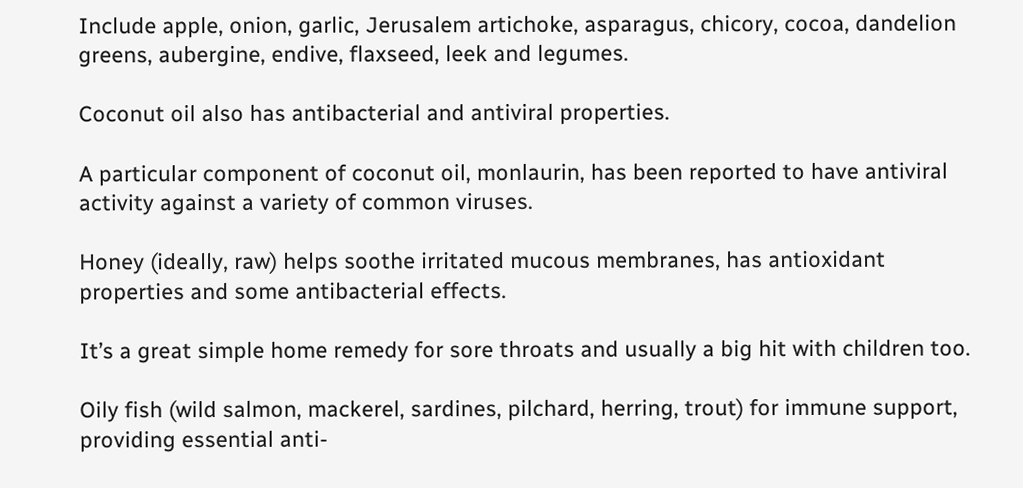Include apple, onion, garlic, Jerusalem artichoke, asparagus, chicory, cocoa, dandelion greens, aubergine, endive, flaxseed, leek and legumes.

Coconut oil also has antibacterial and antiviral properties.

A particular component of coconut oil, monlaurin, has been reported to have antiviral activity against a variety of common viruses.

Honey (ideally, raw) helps soothe irritated mucous membranes, has antioxidant properties and some antibacterial effects.

It’s a great simple home remedy for sore throats and usually a big hit with children too.

Oily fish (wild salmon, mackerel, sardines, pilchard, herring, trout) for immune support, providing essential anti-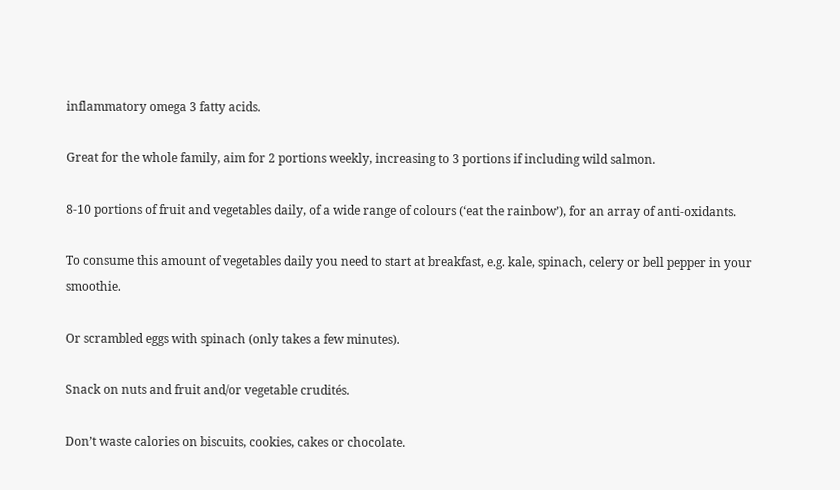inflammatory omega 3 fatty acids.

Great for the whole family, aim for 2 portions weekly, increasing to 3 portions if including wild salmon.

8-10 portions of fruit and vegetables daily, of a wide range of colours (‘eat the rainbow’), for an array of anti-oxidants.

To consume this amount of vegetables daily you need to start at breakfast, e.g. kale, spinach, celery or bell pepper in your smoothie.

Or scrambled eggs with spinach (only takes a few minutes).

Snack on nuts and fruit and/or vegetable crudités.

Don’t waste calories on biscuits, cookies, cakes or chocolate.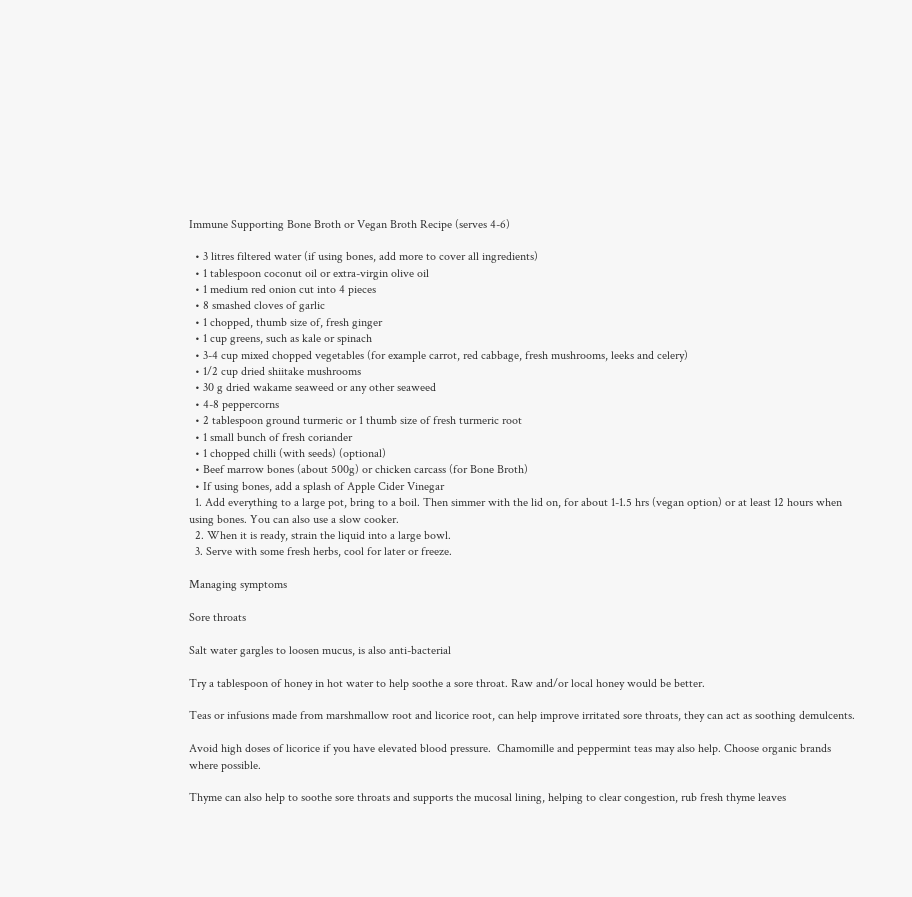Immune Supporting Bone Broth or Vegan Broth Recipe (serves 4-6)

  • 3 litres filtered water (if using bones, add more to cover all ingredients)
  • 1 tablespoon coconut oil or extra-virgin olive oil
  • 1 medium red onion cut into 4 pieces
  • 8 smashed cloves of garlic
  • 1 chopped, thumb size of, fresh ginger
  • 1 cup greens, such as kale or spinach
  • 3-4 cup mixed chopped vegetables (for example carrot, red cabbage, fresh mushrooms, leeks and celery)
  • 1/2 cup dried shiitake mushrooms
  • 30 g dried wakame seaweed or any other seaweed
  • 4-8 peppercorns
  • 2 tablespoon ground turmeric or 1 thumb size of fresh turmeric root
  • 1 small bunch of fresh coriander
  • 1 chopped chilli (with seeds) (optional)
  • Beef marrow bones (about 500g) or chicken carcass (for Bone Broth)
  • If using bones, add a splash of Apple Cider Vinegar
  1. Add everything to a large pot, bring to a boil. Then simmer with the lid on, for about 1-1.5 hrs (vegan option) or at least 12 hours when using bones. You can also use a slow cooker.
  2. When it is ready, strain the liquid into a large bowl.
  3. Serve with some fresh herbs, cool for later or freeze.

Managing symptoms

Sore throats

Salt water gargles to loosen mucus, is also anti-bacterial

Try a tablespoon of honey in hot water to help soothe a sore throat. Raw and/or local honey would be better.

Teas or infusions made from marshmallow root and licorice root, can help improve irritated sore throats, they can act as soothing demulcents.

Avoid high doses of licorice if you have elevated blood pressure.  Chamomille and peppermint teas may also help. Choose organic brands where possible.

Thyme can also help to soothe sore throats and supports the mucosal lining, helping to clear congestion, rub fresh thyme leaves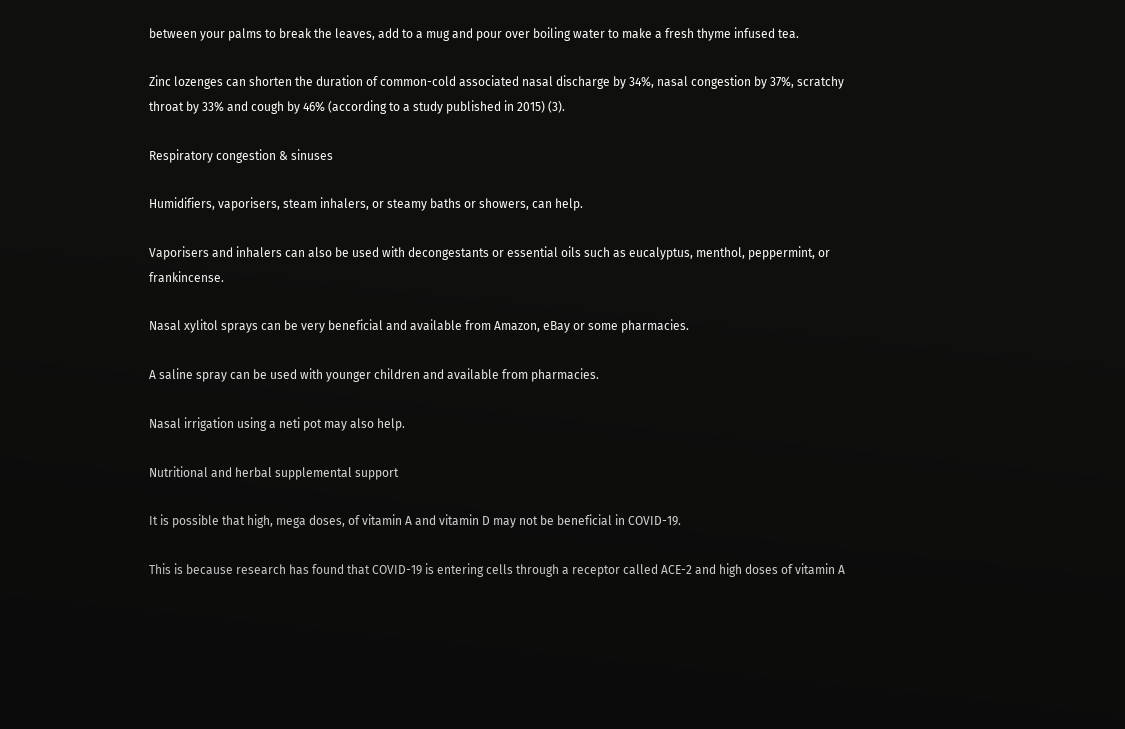between your palms to break the leaves, add to a mug and pour over boiling water to make a fresh thyme infused tea.

Zinc lozenges can shorten the duration of common-cold associated nasal discharge by 34%, nasal congestion by 37%, scratchy throat by 33% and cough by 46% (according to a study published in 2015) (3).

Respiratory congestion & sinuses

Humidifiers, vaporisers, steam inhalers, or steamy baths or showers, can help.

Vaporisers and inhalers can also be used with decongestants or essential oils such as eucalyptus, menthol, peppermint, or frankincense.

Nasal xylitol sprays can be very beneficial and available from Amazon, eBay or some pharmacies.

A saline spray can be used with younger children and available from pharmacies.

Nasal irrigation using a neti pot may also help.

Nutritional and herbal supplemental support

It is possible that high, mega doses, of vitamin A and vitamin D may not be beneficial in COVID-19.

This is because research has found that COVID-19 is entering cells through a receptor called ACE-2 and high doses of vitamin A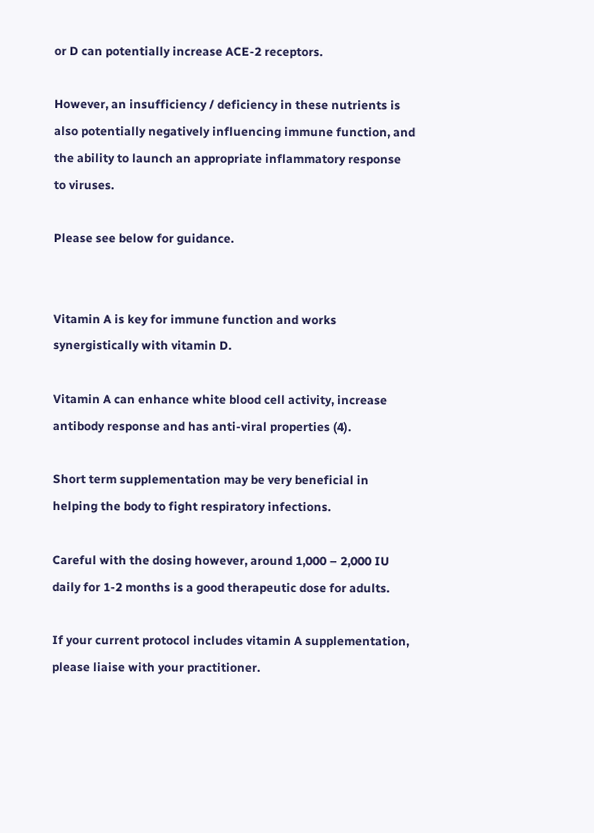or D can potentially increase ACE-2 receptors.

However, an insufficiency / deficiency in these nutrients is also potentially negatively influencing immune function, and the ability to launch an appropriate inflammatory response to viruses.

Please see below for guidance.


Vitamin A is key for immune function and works synergistically with vitamin D.

Vitamin A can enhance white blood cell activity, increase antibody response and has anti-viral properties (4).

Short term supplementation may be very beneficial in helping the body to fight respiratory infections.

Careful with the dosing however, around 1,000 – 2,000 IU daily for 1-2 months is a good therapeutic dose for adults.

If your current protocol includes vitamin A supplementation, please liaise with your practitioner.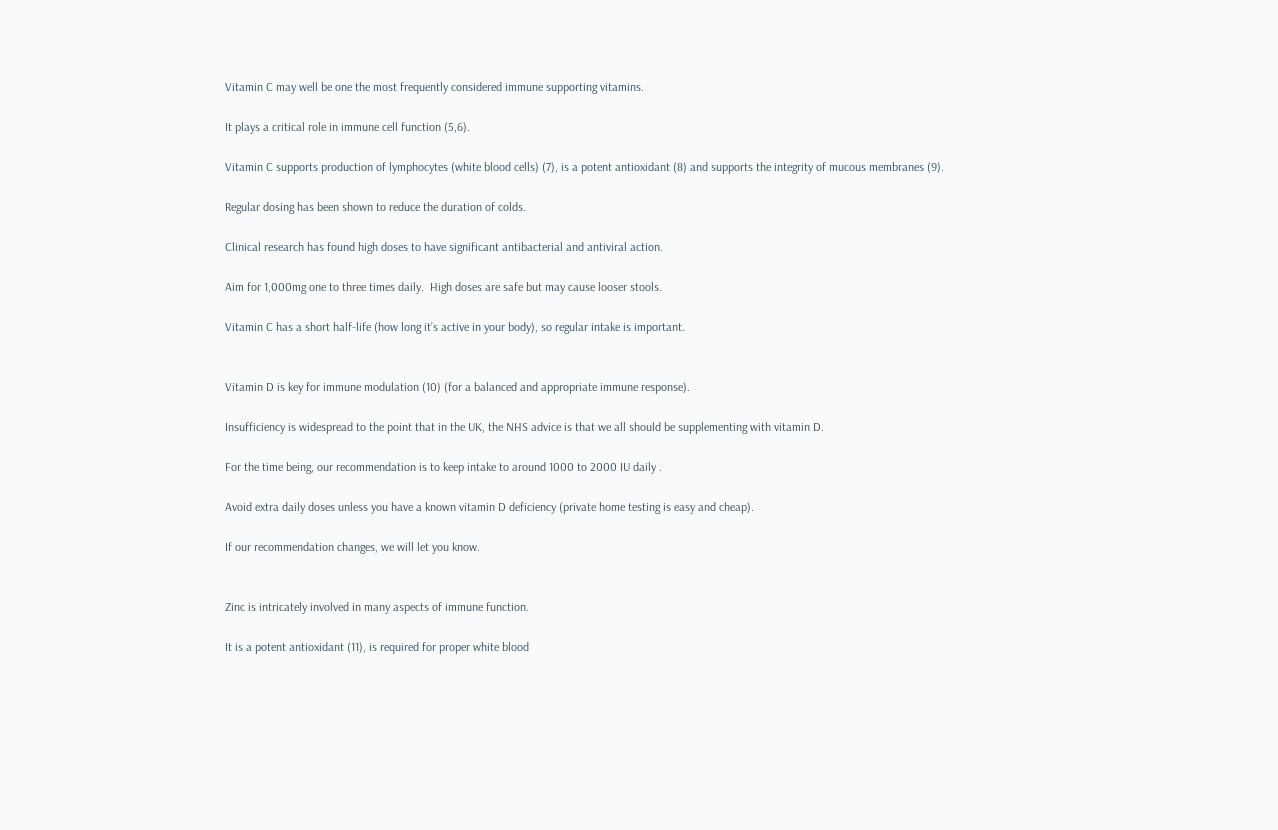Vitamin C may well be one the most frequently considered immune supporting vitamins.

It plays a critical role in immune cell function (5,6).

Vitamin C supports production of lymphocytes (white blood cells) (7), is a potent antioxidant (8) and supports the integrity of mucous membranes (9).

Regular dosing has been shown to reduce the duration of colds.

Clinical research has found high doses to have significant antibacterial and antiviral action.

Aim for 1,000mg one to three times daily.  High doses are safe but may cause looser stools.

Vitamin C has a short half-life (how long it’s active in your body), so regular intake is important.


Vitamin D is key for immune modulation (10) (for a balanced and appropriate immune response).

Insufficiency is widespread to the point that in the UK, the NHS advice is that we all should be supplementing with vitamin D.

For the time being, our recommendation is to keep intake to around 1000 to 2000 IU daily .

Avoid extra daily doses unless you have a known vitamin D deficiency (private home testing is easy and cheap).

If our recommendation changes, we will let you know.


Zinc is intricately involved in many aspects of immune function.

It is a potent antioxidant (11), is required for proper white blood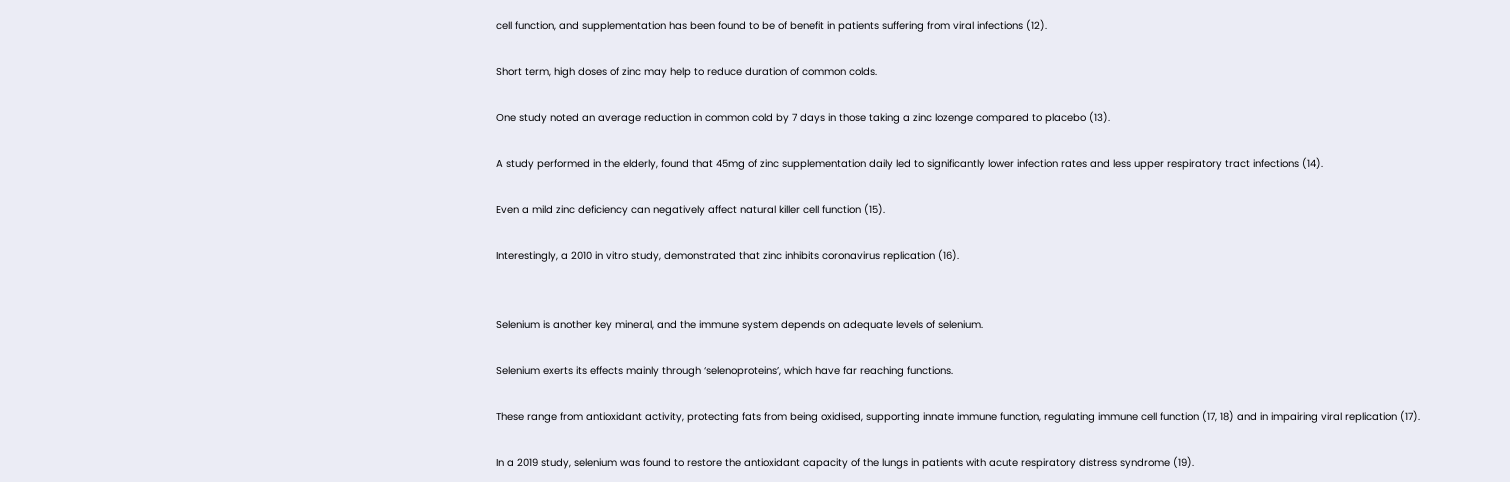cell function, and supplementation has been found to be of benefit in patients suffering from viral infections (12).

Short term, high doses of zinc may help to reduce duration of common colds.

One study noted an average reduction in common cold by 7 days in those taking a zinc lozenge compared to placebo (13).

A study performed in the elderly, found that 45mg of zinc supplementation daily led to significantly lower infection rates and less upper respiratory tract infections (14).

Even a mild zinc deficiency can negatively affect natural killer cell function (15).

Interestingly, a 2010 in vitro study, demonstrated that zinc inhibits coronavirus replication (16).


Selenium is another key mineral, and the immune system depends on adequate levels of selenium.

Selenium exerts its effects mainly through ‘selenoproteins’, which have far reaching functions.

These range from antioxidant activity, protecting fats from being oxidised, supporting innate immune function, regulating immune cell function (17, 18) and in impairing viral replication (17).

In a 2019 study, selenium was found to restore the antioxidant capacity of the lungs in patients with acute respiratory distress syndrome (19).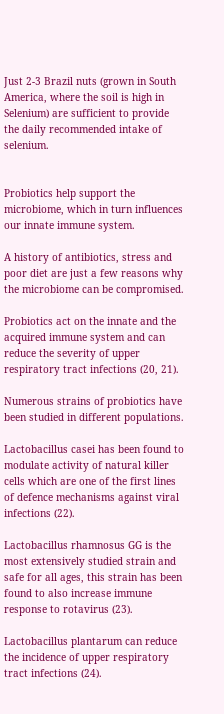Just 2-3 Brazil nuts (grown in South America, where the soil is high in Selenium) are sufficient to provide the daily recommended intake of selenium.


Probiotics help support the microbiome, which in turn influences our innate immune system.

A history of antibiotics, stress and poor diet are just a few reasons why the microbiome can be compromised.

Probiotics act on the innate and the acquired immune system and can reduce the severity of upper respiratory tract infections (20, 21).

Numerous strains of probiotics have been studied in different populations.

Lactobacillus casei has been found to modulate activity of natural killer cells which are one of the first lines of defence mechanisms against viral infections (22).

Lactobacillus rhamnosus GG is the most extensively studied strain and safe for all ages, this strain has been found to also increase immune response to rotavirus (23).

Lactobacillus plantarum can reduce the incidence of upper respiratory tract infections (24).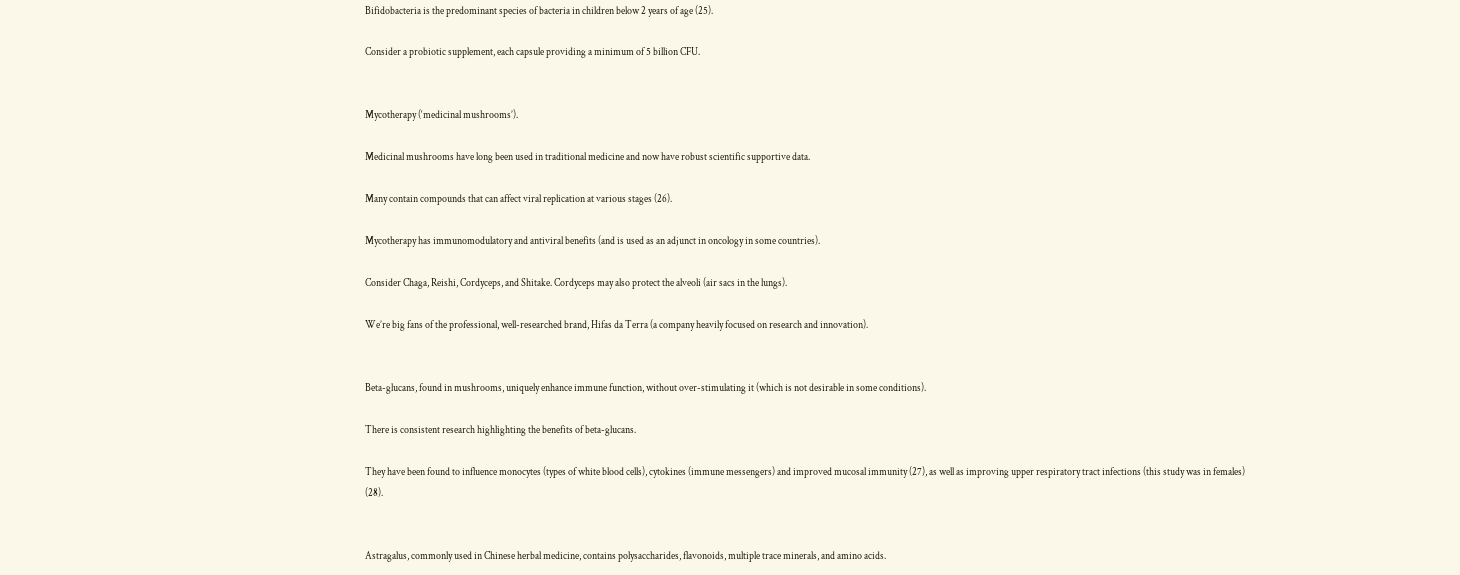Bifidobacteria is the predominant species of bacteria in children below 2 years of age (25).

Consider a probiotic supplement, each capsule providing a minimum of 5 billion CFU.


Mycotherapy (‘medicinal mushrooms’).

Medicinal mushrooms have long been used in traditional medicine and now have robust scientific supportive data.

Many contain compounds that can affect viral replication at various stages (26).

Mycotherapy has immunomodulatory and antiviral benefits (and is used as an adjunct in oncology in some countries).

Consider Chaga, Reishi, Cordyceps, and Shitake. Cordyceps may also protect the alveoli (air sacs in the lungs).

We’re big fans of the professional, well-researched brand, Hifas da Terra (a company heavily focused on research and innovation).


Beta-glucans, found in mushrooms, uniquely enhance immune function, without over-stimulating it (which is not desirable in some conditions).

There is consistent research highlighting the benefits of beta-glucans.

They have been found to influence monocytes (types of white blood cells), cytokines (immune messengers) and improved mucosal immunity (27), as well as improving upper respiratory tract infections (this study was in females) (28).


Astragalus, commonly used in Chinese herbal medicine, contains polysaccharides, flavonoids, multiple trace minerals, and amino acids.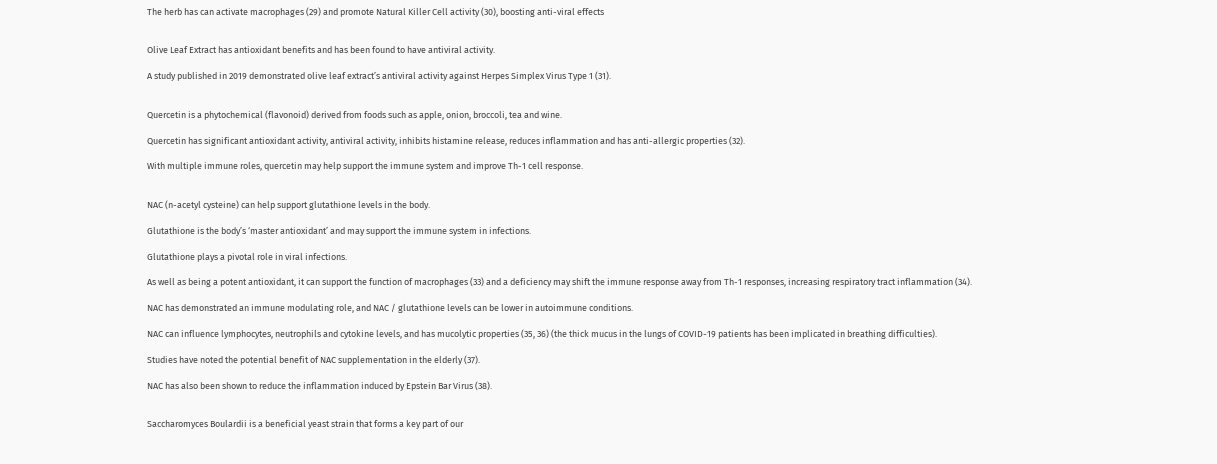The herb has can activate macrophages (29) and promote Natural Killer Cell activity (30), boosting anti-viral effects


Olive Leaf Extract has antioxidant benefits and has been found to have antiviral activity.

A study published in 2019 demonstrated olive leaf extract’s antiviral activity against Herpes Simplex Virus Type 1 (31).


Quercetin is a phytochemical (flavonoid) derived from foods such as apple, onion, broccoli, tea and wine.

Quercetin has significant antioxidant activity, antiviral activity, inhibits histamine release, reduces inflammation and has anti-allergic properties (32).

With multiple immune roles, quercetin may help support the immune system and improve Th-1 cell response.


NAC (n-acetyl cysteine) can help support glutathione levels in the body.

Glutathione is the body’s ‘master antioxidant’ and may support the immune system in infections.

Glutathione plays a pivotal role in viral infections.

As well as being a potent antioxidant, it can support the function of macrophages (33) and a deficiency may shift the immune response away from Th-1 responses, increasing respiratory tract inflammation (34).

NAC has demonstrated an immune modulating role, and NAC / glutathione levels can be lower in autoimmune conditions.

NAC can influence lymphocytes, neutrophils and cytokine levels, and has mucolytic properties (35, 36) (the thick mucus in the lungs of COVID-19 patients has been implicated in breathing difficulties).

Studies have noted the potential benefit of NAC supplementation in the elderly (37).

NAC has also been shown to reduce the inflammation induced by Epstein Bar Virus (38).


Saccharomyces Boulardii is a beneficial yeast strain that forms a key part of our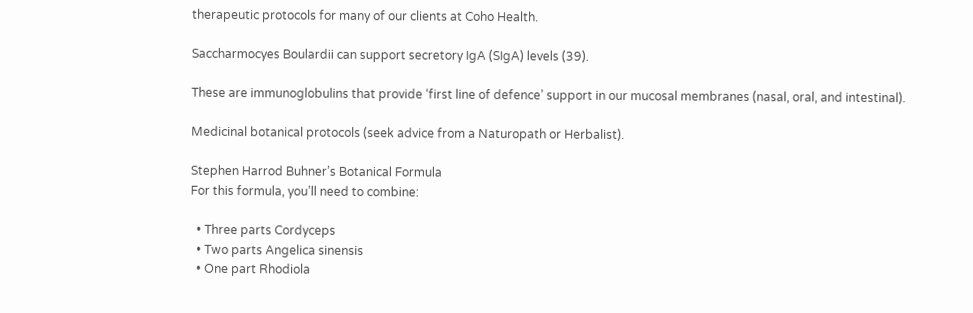therapeutic protocols for many of our clients at Coho Health.

Saccharmocyes Boulardii can support secretory IgA (SIgA) levels (39).

These are immunoglobulins that provide ‘first line of defence’ support in our mucosal membranes (nasal, oral, and intestinal).

Medicinal botanical protocols (seek advice from a Naturopath or Herbalist).

Stephen Harrod Buhner’s Botanical Formula
For this formula, you’ll need to combine:

  • Three parts Cordyceps
  • Two parts Angelica sinensis
  • One part Rhodiola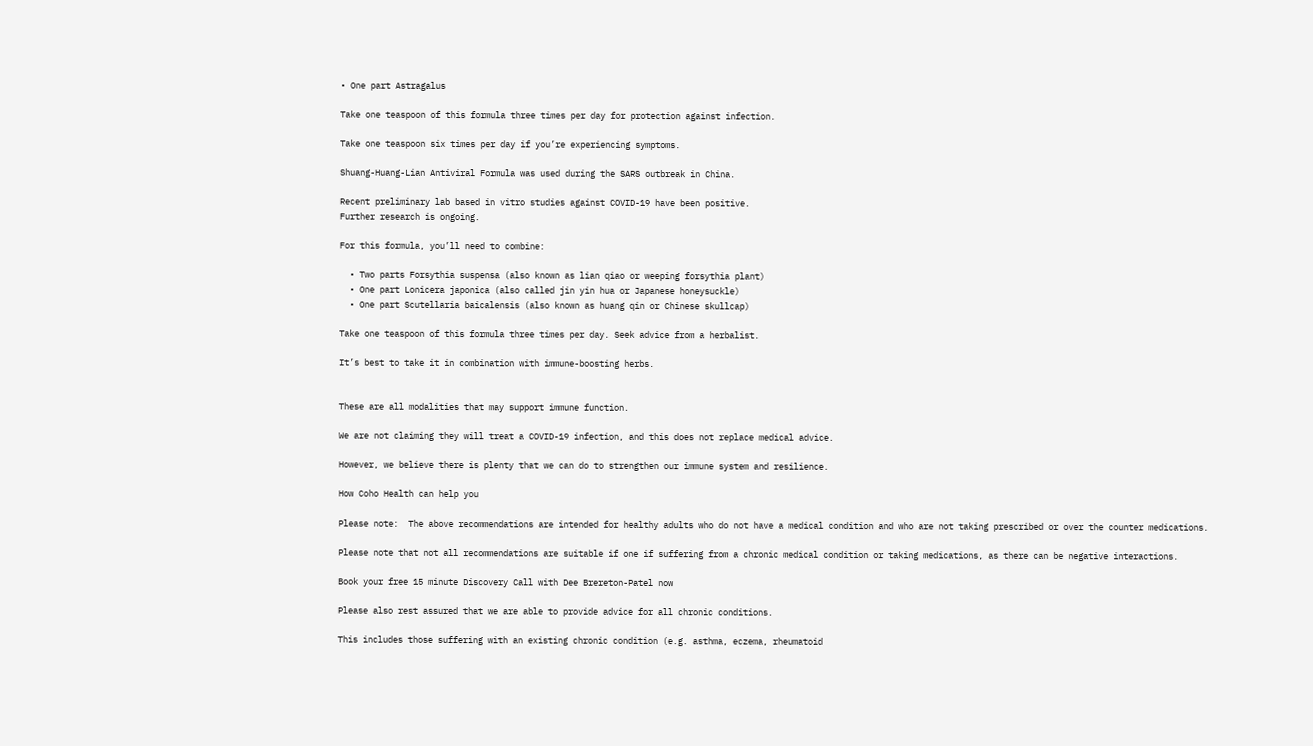• One part Astragalus

Take one teaspoon of this formula three times per day for protection against infection.

Take one teaspoon six times per day if you’re experiencing symptoms.

Shuang-Huang-Lian Antiviral Formula was used during the SARS outbreak in China.

Recent preliminary lab based in vitro studies against COVID-19 have been positive.
Further research is ongoing.

For this formula, you’ll need to combine:

  • Two parts Forsythia suspensa (also known as lian qiao or weeping forsythia plant)
  • One part Lonicera japonica (also called jin yin hua or Japanese honeysuckle)
  • One part Scutellaria baicalensis (also known as huang qin or Chinese skullcap)

Take one teaspoon of this formula three times per day. Seek advice from a herbalist.

It’s best to take it in combination with immune-boosting herbs.


These are all modalities that may support immune function.

We are not claiming they will treat a COVID-19 infection, and this does not replace medical advice.

However, we believe there is plenty that we can do to strengthen our immune system and resilience.

How Coho Health can help you

Please note:  The above recommendations are intended for healthy adults who do not have a medical condition and who are not taking prescribed or over the counter medications.

Please note that not all recommendations are suitable if one if suffering from a chronic medical condition or taking medications, as there can be negative interactions.

Book your free 15 minute Discovery Call with Dee Brereton-Patel now

Please also rest assured that we are able to provide advice for all chronic conditions.

This includes those suffering with an existing chronic condition (e.g. asthma, eczema, rheumatoid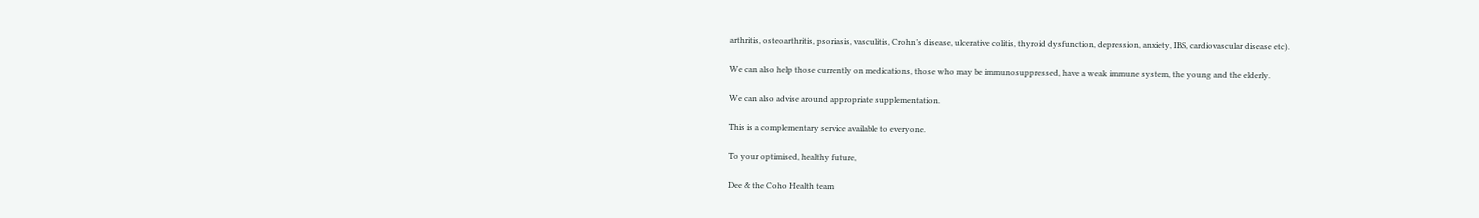arthritis, osteoarthritis, psoriasis, vasculitis, Crohn’s disease, ulcerative colitis, thyroid dysfunction, depression, anxiety, IBS, cardiovascular disease etc).

We can also help those currently on medications, those who may be immunosuppressed, have a weak immune system, the young and the elderly.

We can also advise around appropriate supplementation.

This is a complementary service available to everyone.

To your optimised, healthy future,

Dee & the Coho Health team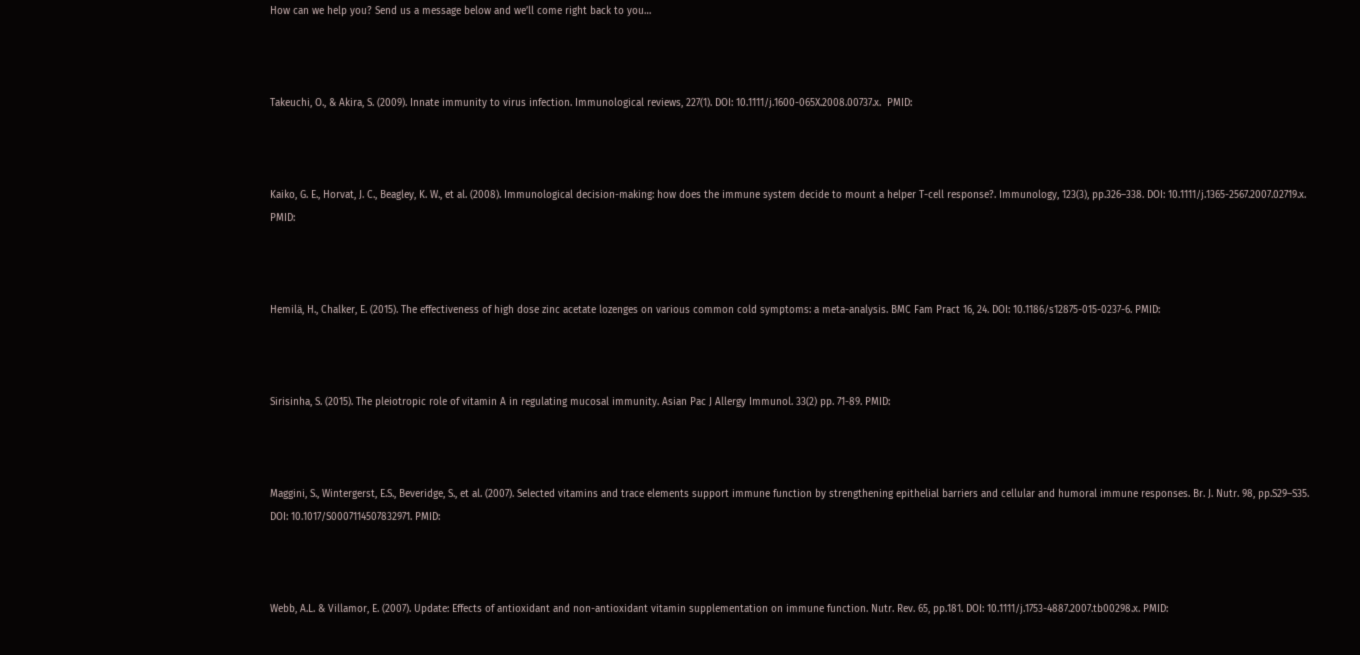How can we help you? Send us a message below and we’ll come right back to you…



Takeuchi, O., & Akira, S. (2009). Innate immunity to virus infection. Immunological reviews, 227(1). DOI: 10.1111/j.1600-065X.2008.00737.x.  PMID:



Kaiko, G. E., Horvat, J. C., Beagley, K. W., et al. (2008). Immunological decision-making: how does the immune system decide to mount a helper T-cell response?. Immunology, 123(3), pp.326–338. DOI: 10.1111/j.1365-2567.2007.02719.x. PMID:



Hemilä, H., Chalker, E. (2015). The effectiveness of high dose zinc acetate lozenges on various common cold symptoms: a meta-analysis. BMC Fam Pract 16, 24. DOI: 10.1186/s12875-015-0237-6. PMID:



Sirisinha, S. (2015). The pleiotropic role of vitamin A in regulating mucosal immunity. Asian Pac J Allergy Immunol. 33(2) pp. 71-89. PMID:



Maggini, S., Wintergerst, E.S., Beveridge, S., et al. (2007). Selected vitamins and trace elements support immune function by strengthening epithelial barriers and cellular and humoral immune responses. Br. J. Nutr. 98, pp.S29–S35. DOI: 10.1017/S0007114507832971. PMID:



Webb, A.L. & Villamor, E. (2007). Update: Effects of antioxidant and non-antioxidant vitamin supplementation on immune function. Nutr. Rev. 65, pp.181. DOI: 10.1111/j.1753-4887.2007.tb00298.x. PMID: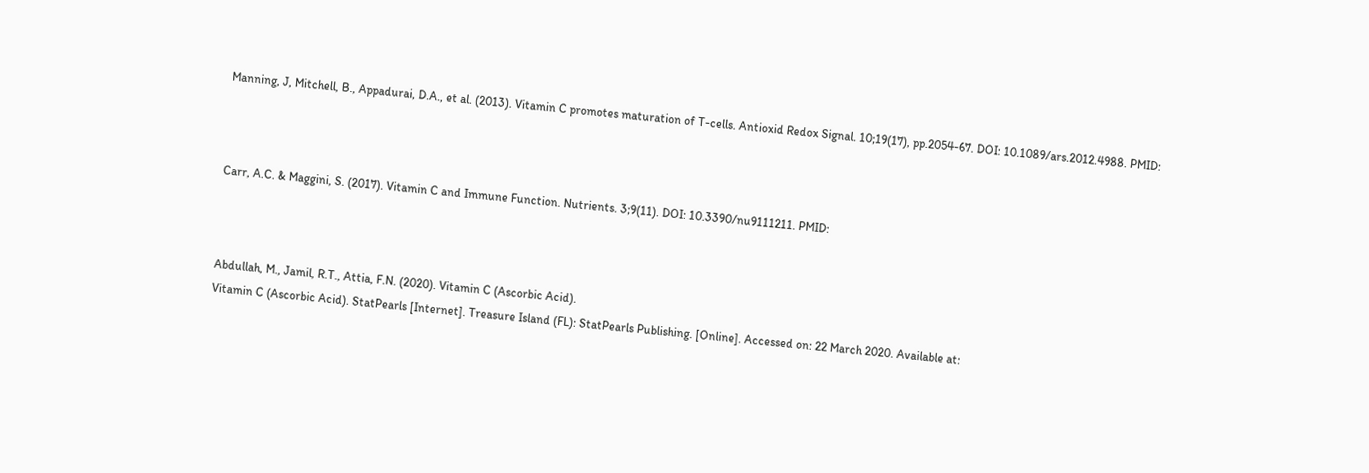Manning, J, Mitchell, B., Appadurai, D.A., et al. (2013). Vitamin C promotes maturation of T-cells. Antioxid Redox Signal. 10;19(17), pp.2054-67. DOI: 10.1089/ars.2012.4988. PMID:



Carr, A.C. & Maggini, S. (2017). Vitamin C and Immune Function. Nutrients. 3;9(11). DOI: 10.3390/nu9111211. PMID:



Abdullah, M., Jamil, R.T., Attia, F.N. (2020). Vitamin C (Ascorbic Acid).
Vitamin C (Ascorbic Acid). StatPearls [Internet]. Treasure Island (FL): StatPearls Publishing. [Online]. Accessed on: 22 March 2020. Available at: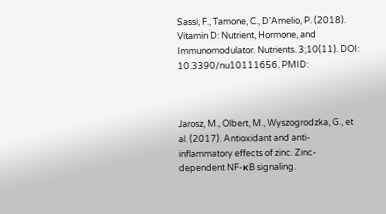Sassi, F., Tamone, C., D’Amelio, P. (2018). Vitamin D: Nutrient, Hormone, and Immunomodulator. Nutrients. 3;10(11). DOI: 10.3390/nu10111656. PMID:



Jarosz, M., Olbert, M., Wyszogrodzka, G., et al. (2017). Antioxidant and anti-inflammatory effects of zinc. Zinc-dependent NF-κB signaling.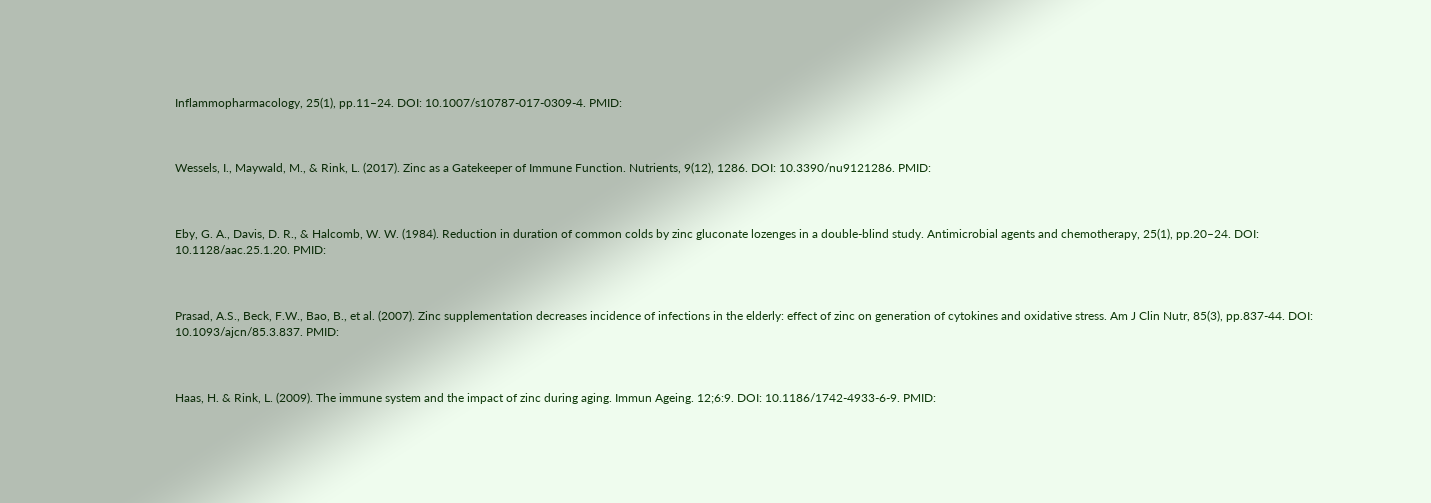Inflammopharmacology, 25(1), pp.11–24. DOI: 10.1007/s10787-017-0309-4. PMID:



Wessels, I., Maywald, M., & Rink, L. (2017). Zinc as a Gatekeeper of Immune Function. Nutrients, 9(12), 1286. DOI: 10.3390/nu9121286. PMID:



Eby, G. A., Davis, D. R., & Halcomb, W. W. (1984). Reduction in duration of common colds by zinc gluconate lozenges in a double-blind study. Antimicrobial agents and chemotherapy, 25(1), pp.20–24. DOI: 10.1128/aac.25.1.20. PMID:



Prasad, A.S., Beck, F.W., Bao, B., et al. (2007). Zinc supplementation decreases incidence of infections in the elderly: effect of zinc on generation of cytokines and oxidative stress. Am J Clin Nutr, 85(3), pp.837-44. DOI: 10.1093/ajcn/85.3.837. PMID:



Haas, H. & Rink, L. (2009). The immune system and the impact of zinc during aging. Immun Ageing. 12;6:9. DOI: 10.1186/1742-4933-6-9. PMID: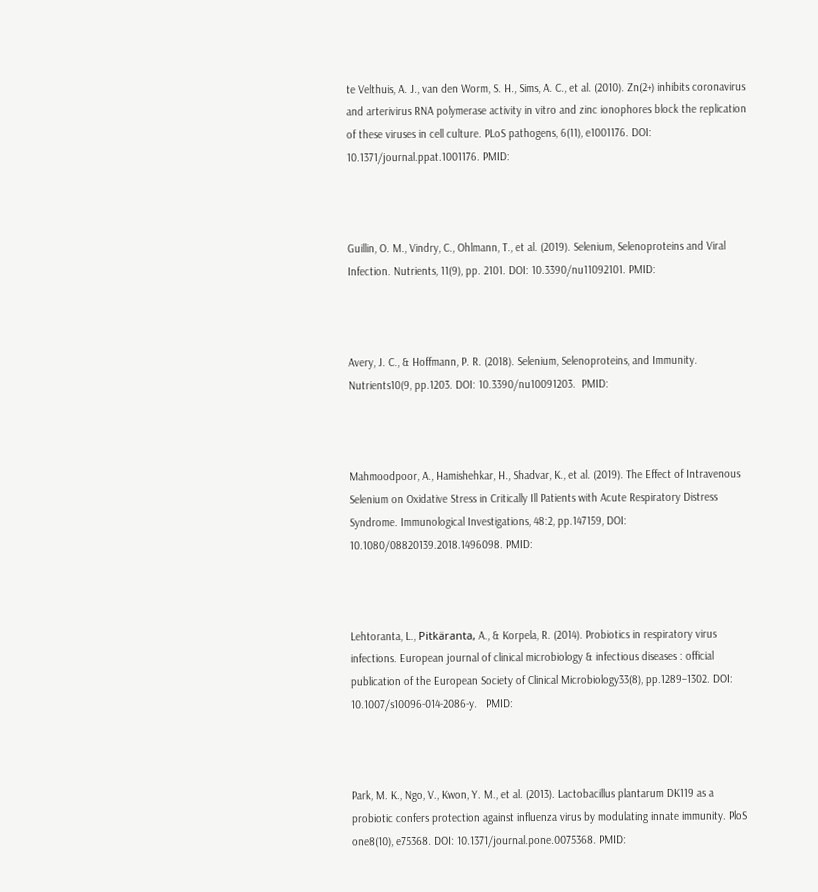te Velthuis, A. J., van den Worm, S. H., Sims, A. C., et al. (2010). Zn(2+) inhibits coronavirus and arterivirus RNA polymerase activity in vitro and zinc ionophores block the replication of these viruses in cell culture. PLoS pathogens, 6(11), e1001176. DOI: 10.1371/journal.ppat.1001176. PMID:



Guillin, O. M., Vindry, C., Ohlmann, T., et al. (2019). Selenium, Selenoproteins and Viral Infection. Nutrients, 11(9), pp. 2101. DOI: 10.3390/nu11092101. PMID:



Avery, J. C., & Hoffmann, P. R. (2018). Selenium, Selenoproteins, and Immunity. Nutrients10(9, pp.1203. DOI: 10.3390/nu10091203.  PMID:



Mahmoodpoor, A., Hamishehkar, H., Shadvar, K., et al. (2019). The Effect of Intravenous Selenium on Oxidative Stress in Critically Ill Patients with Acute Respiratory Distress Syndrome. Immunological Investigations, 48:2, pp.147159, DOI: 10.1080/08820139.2018.1496098. PMID:



Lehtoranta, L., Pitkäranta, A., & Korpela, R. (2014). Probiotics in respiratory virus infections. European journal of clinical microbiology & infectious diseases : official publication of the European Society of Clinical Microbiology33(8), pp.1289–1302. DOI: 10.1007/s10096-014-2086-y.   PMID:



Park, M. K., Ngo, V., Kwon, Y. M., et al. (2013). Lactobacillus plantarum DK119 as a probiotic confers protection against influenza virus by modulating innate immunity. PloS one8(10), e75368. DOI: 10.1371/journal.pone.0075368. PMID: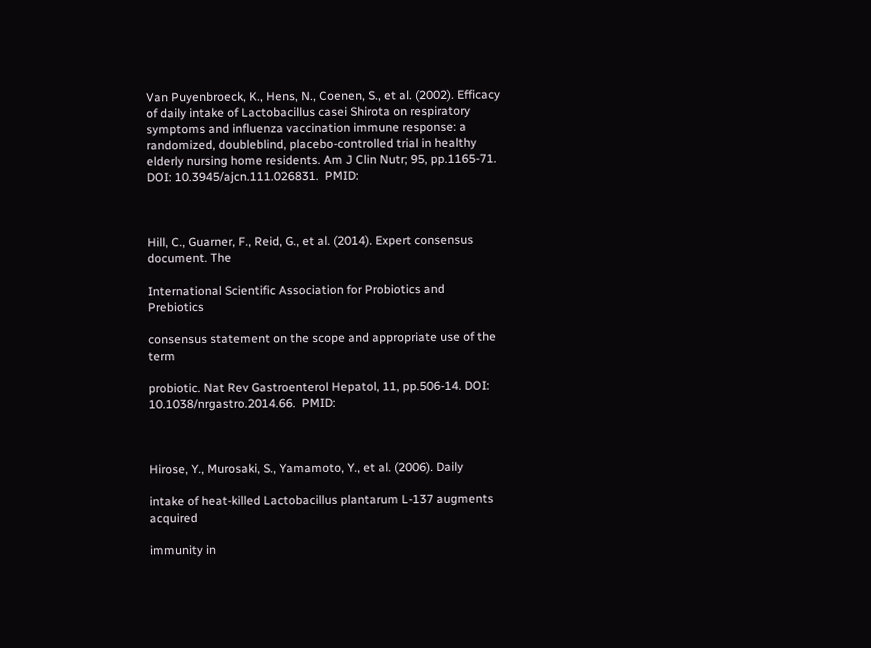Van Puyenbroeck, K., Hens, N., Coenen, S., et al. (2002). Efficacy of daily intake of Lactobacillus casei Shirota on respiratory symptoms and influenza vaccination immune response: a randomized, doubleblind, placebo-controlled trial in healthy elderly nursing home residents. Am J Clin Nutr; 95, pp.1165-71. DOI: 10.3945/ajcn.111.026831.  PMID:



Hill, C., Guarner, F., Reid, G., et al. (2014). Expert consensus document. The

International Scientific Association for Probiotics and Prebiotics

consensus statement on the scope and appropriate use of the term

probiotic. Nat Rev Gastroenterol Hepatol, 11, pp.506-14. DOI: 10.1038/nrgastro.2014.66.  PMID:



Hirose, Y., Murosaki, S., Yamamoto, Y., et al. (2006). Daily

intake of heat-killed Lactobacillus plantarum L-137 augments acquired

immunity in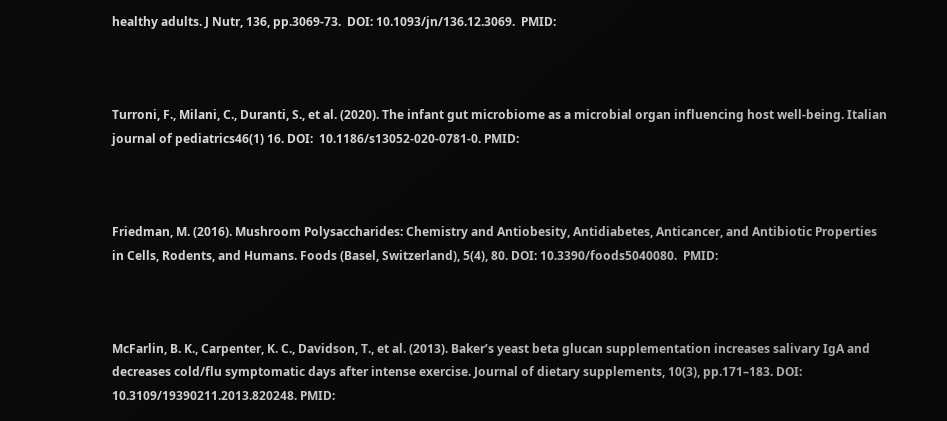healthy adults. J Nutr, 136, pp.3069-73.  DOI: 10.1093/jn/136.12.3069.  PMID:



Turroni, F., Milani, C., Duranti, S., et al. (2020). The infant gut microbiome as a microbial organ influencing host well-being. Italian journal of pediatrics46(1) 16. DOI:  10.1186/s13052-020-0781-0. PMID:



Friedman, M. (2016). Mushroom Polysaccharides: Chemistry and Antiobesity, Antidiabetes, Anticancer, and Antibiotic Properties in Cells, Rodents, and Humans. Foods (Basel, Switzerland), 5(4), 80. DOI: 10.3390/foods5040080.  PMID:



McFarlin, B. K., Carpenter, K. C., Davidson, T., et al. (2013). Baker’s yeast beta glucan supplementation increases salivary IgA and decreases cold/flu symptomatic days after intense exercise. Journal of dietary supplements, 10(3), pp.171–183. DOI: 10.3109/19390211.2013.820248. PMID: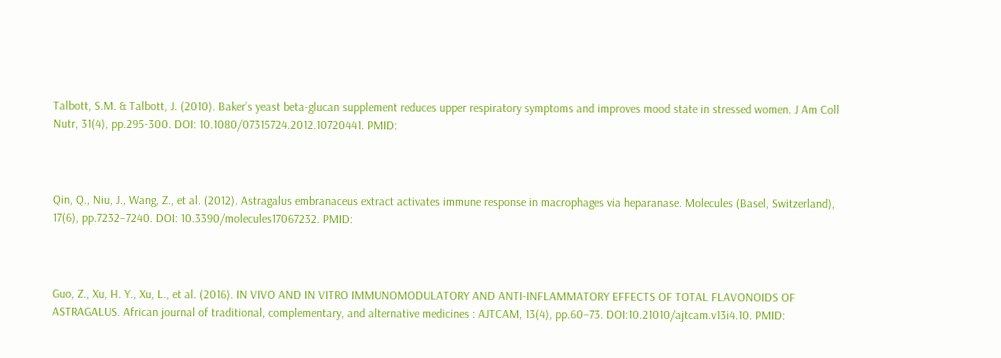Talbott, S.M. & Talbott, J. (2010). Baker’s yeast beta-glucan supplement reduces upper respiratory symptoms and improves mood state in stressed women. J Am Coll Nutr, 31(4), pp.295-300. DOI: 10.1080/07315724.2012.10720441. PMID:



Qin, Q., Niu, J., Wang, Z., et al. (2012). Astragalus embranaceus extract activates immune response in macrophages via heparanase. Molecules (Basel, Switzerland), 17(6), pp.7232–7240. DOI: 10.3390/molecules17067232. PMID:



Guo, Z., Xu, H. Y., Xu, L., et al. (2016). IN VIVO AND IN VITRO IMMUNOMODULATORY AND ANTI-INFLAMMATORY EFFECTS OF TOTAL FLAVONOIDS OF ASTRAGALUS. African journal of traditional, complementary, and alternative medicines : AJTCAM, 13(4), pp.60–73. DOI:10.21010/ajtcam.v13i4.10. PMID: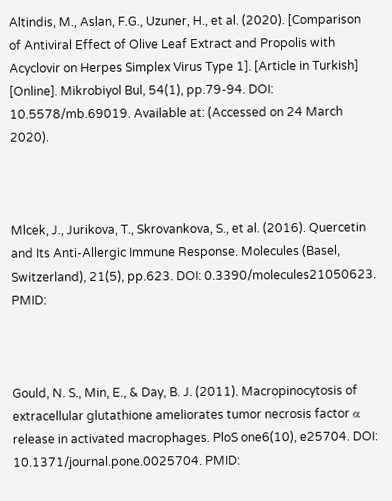Altindis, M., Aslan, F.G., Uzuner, H., et al. (2020). [Comparison of Antiviral Effect of Olive Leaf Extract and Propolis with Acyclovir on Herpes Simplex Virus Type 1]. [Article in Turkish] [Online]. Mikrobiyol Bul, 54(1), pp.79-94. DOI: 10.5578/mb.69019. Available at: (Accessed on 24 March 2020).



Mlcek, J., Jurikova, T., Skrovankova, S., et al. (2016). Quercetin and Its Anti-Allergic Immune Response. Molecules (Basel, Switzerland), 21(5), pp.623. DOI: 0.3390/molecules21050623. PMID:



Gould, N. S., Min, E., & Day, B. J. (2011). Macropinocytosis of extracellular glutathione ameliorates tumor necrosis factor α release in activated macrophages. PloS one6(10), e25704. DOI: 10.1371/journal.pone.0025704. PMID: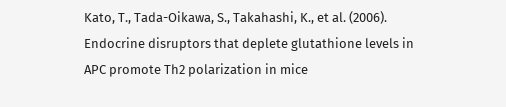Kato, T., Tada-Oikawa, S., Takahashi, K., et al. (2006). Endocrine disruptors that deplete glutathione levels in APC promote Th2 polarization in mice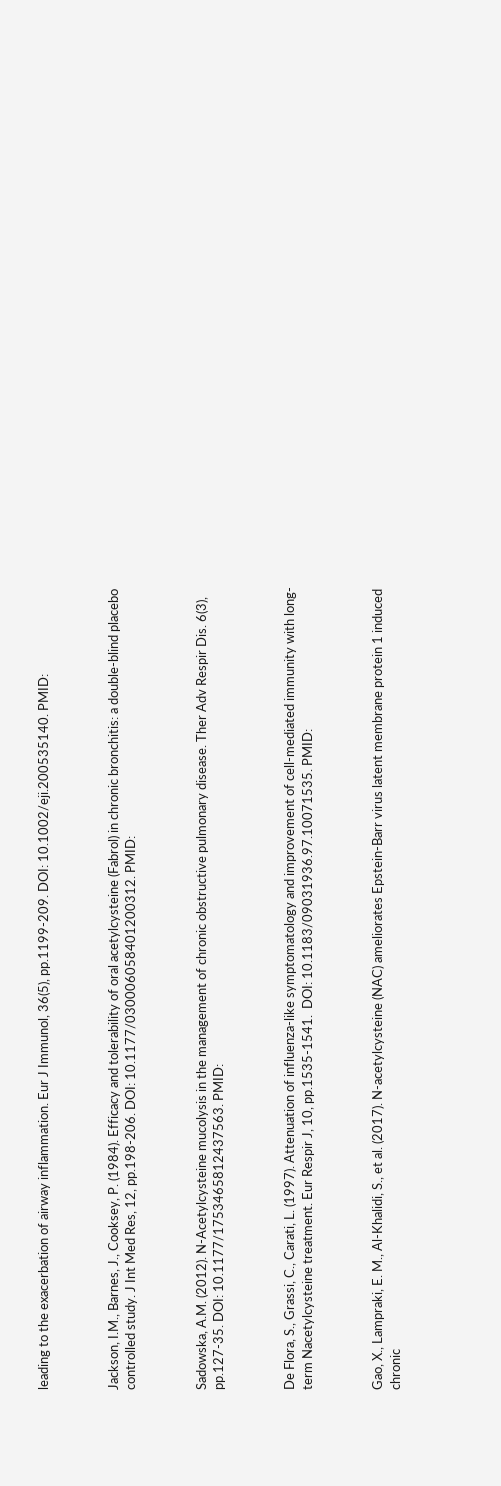leading to the exacerbation of airway inflammation. Eur J Immunol, 36(5), pp.1199-209. DOI: 10.1002/eji.200535140. PMID:



Jackson, I.M., Barnes, J., Cooksey, P. (1984). Efficacy and tolerability of oral acetylcysteine (Fabrol) in chronic bronchitis: a double-blind placebo controlled study. J Int Med Res, 12, pp.198-206. DOI: 10.1177/030006058401200312. PMID:



Sadowska, A.M. (2012). N-Acetylcysteine mucolysis in the management of chronic obstructive pulmonary disease. Ther Adv Respir Dis. 6(3), pp.127-35. DOI: 10.1177/1753465812437563. PMID:



De Flora, S., Grassi, C., Carati, L. (1997). Attenuation of influenza-like symptomatology and improvement of cell-mediated immunity with long-term Nacetylcysteine treatment. Eur Respir J, 10, pp.1535-1541.  DOI: 10.1183/09031936.97.10071535. PMID:



Gao, X., Lampraki, E. M., Al-Khalidi, S., et al. (2017). N-acetylcysteine (NAC) ameliorates Epstein-Barr virus latent membrane protein 1 induced chronic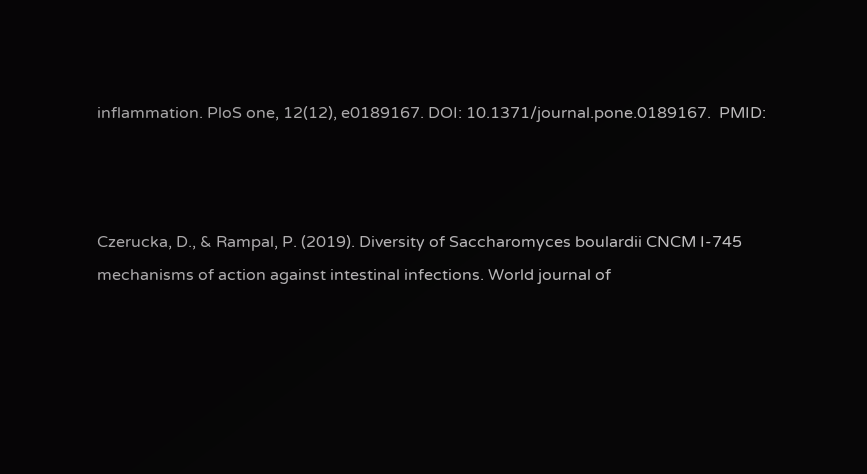inflammation. PloS one, 12(12), e0189167. DOI: 10.1371/journal.pone.0189167.  PMID:



Czerucka, D., & Rampal, P. (2019). Diversity of Saccharomyces boulardii CNCM I-745 mechanisms of action against intestinal infections. World journal of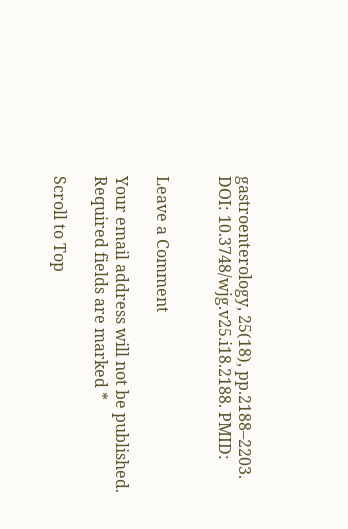gastroenterology, 25(18), pp.2188–2203. DOI: 10.3748/wjg.v25.i18.2188. PMID:


Leave a Comment

Your email address will not be published. Required fields are marked *

Scroll to Top